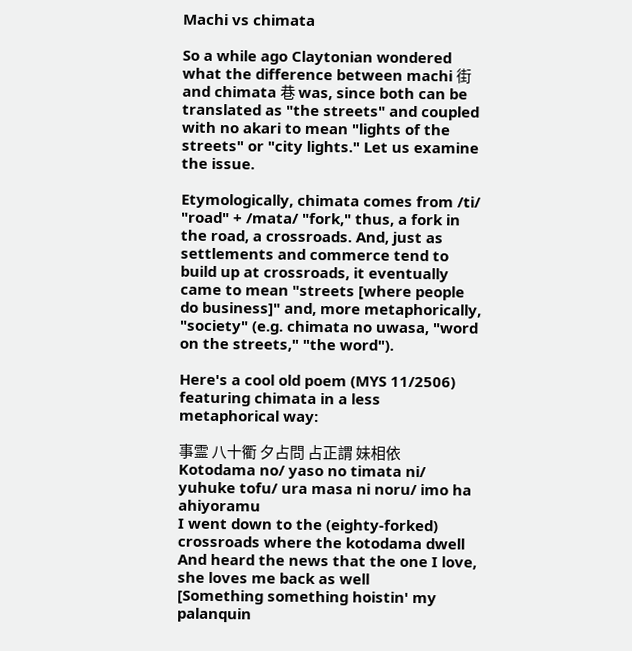Machi vs chimata

So a while ago Claytonian wondered what the difference between machi 街 and chimata 巷 was, since both can be translated as "the streets" and coupled with no akari to mean "lights of the streets" or "city lights." Let us examine the issue.

Etymologically, chimata comes from /ti/ "road" + /mata/ "fork," thus, a fork in the road, a crossroads. And, just as settlements and commerce tend to build up at crossroads, it eventually came to mean "streets [where people do business]" and, more metaphorically, "society" (e.g. chimata no uwasa, "word on the streets," "the word").

Here's a cool old poem (MYS 11/2506) featuring chimata in a less metaphorical way:

事霊 八十衢 夕占問 占正謂 妹相依
Kotodama no/ yaso no timata ni/ yuhuke tofu/ ura masa ni noru/ imo ha ahiyoramu
I went down to the (eighty-forked) crossroads where the kotodama dwell
And heard the news that the one I love, she loves me back as well
[Something something hoistin' my palanquin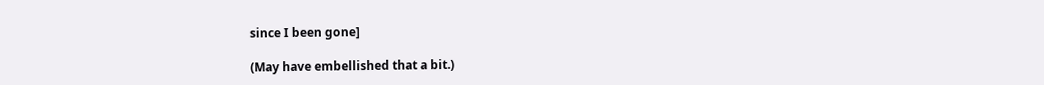since I been gone]

(May have embellished that a bit.)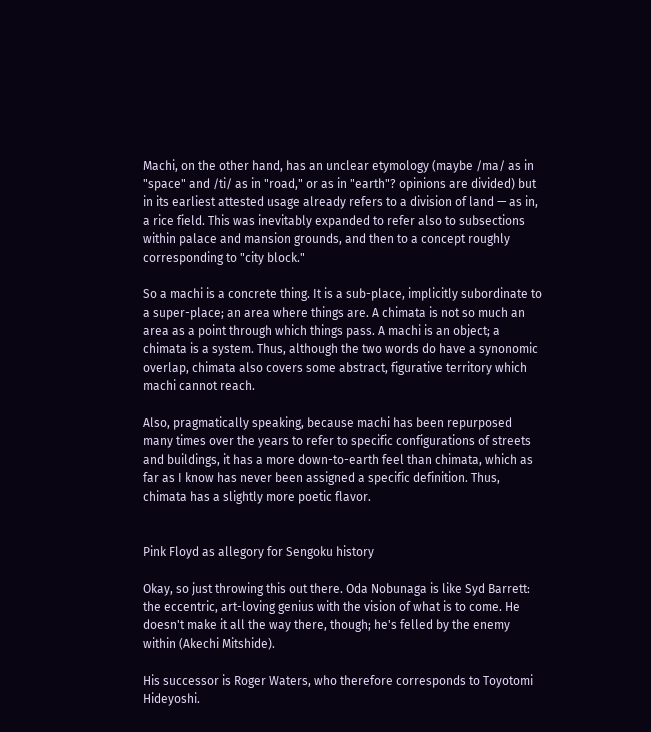Machi, on the other hand, has an unclear etymology (maybe /ma/ as in "space" and /ti/ as in "road," or as in "earth"? opinions are divided) but in its earliest attested usage already refers to a division of land — as in, a rice field. This was inevitably expanded to refer also to subsections within palace and mansion grounds, and then to a concept roughly corresponding to "city block."

So a machi is a concrete thing. It is a sub-place, implicitly subordinate to a super-place; an area where things are. A chimata is not so much an area as a point through which things pass. A machi is an object; a chimata is a system. Thus, although the two words do have a synonomic overlap, chimata also covers some abstract, figurative territory which machi cannot reach.

Also, pragmatically speaking, because machi has been repurposed many times over the years to refer to specific configurations of streets and buildings, it has a more down-to-earth feel than chimata, which as far as I know has never been assigned a specific definition. Thus, chimata has a slightly more poetic flavor.


Pink Floyd as allegory for Sengoku history

Okay, so just throwing this out there. Oda Nobunaga is like Syd Barrett: the eccentric, art-loving genius with the vision of what is to come. He doesn't make it all the way there, though; he's felled by the enemy within (Akechi Mitshide).

His successor is Roger Waters, who therefore corresponds to Toyotomi Hideyoshi.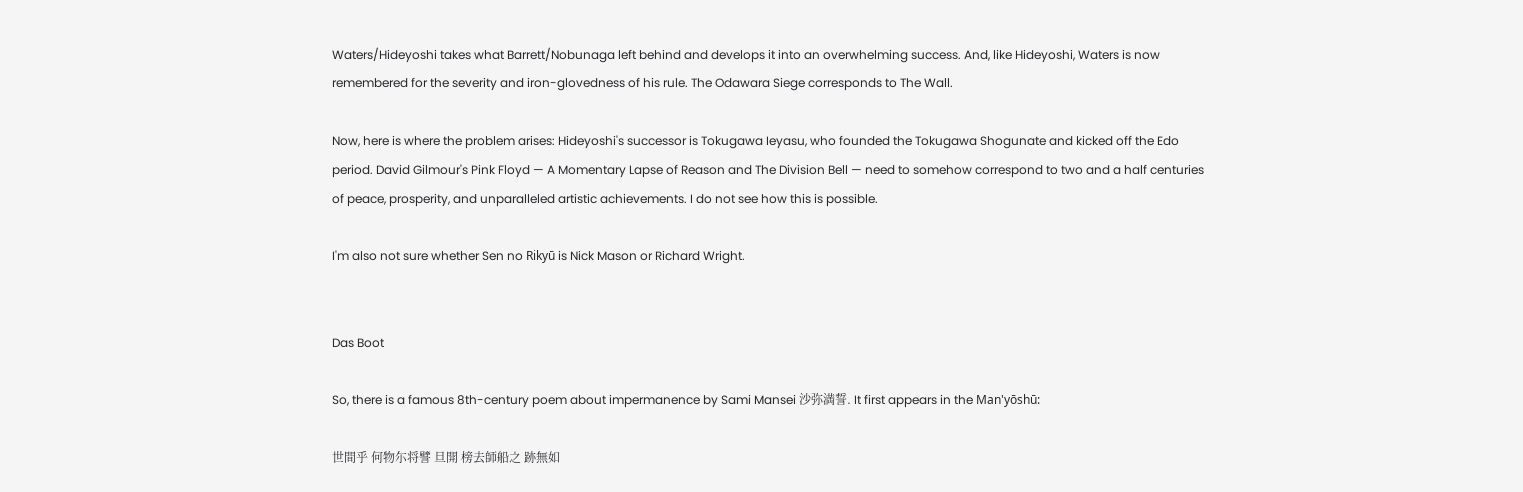Waters/Hideyoshi takes what Barrett/Nobunaga left behind and develops it into an overwhelming success. And, like Hideyoshi, Waters is now remembered for the severity and iron-glovedness of his rule. The Odawara Siege corresponds to The Wall.

Now, here is where the problem arises: Hideyoshi's successor is Tokugawa Ieyasu, who founded the Tokugawa Shogunate and kicked off the Edo period. David Gilmour's Pink Floyd — A Momentary Lapse of Reason and The Division Bell — need to somehow correspond to two and a half centuries of peace, prosperity, and unparalleled artistic achievements. I do not see how this is possible.

I'm also not sure whether Sen no Rikyū is Nick Mason or Richard Wright.


Das Boot

So, there is a famous 8th-century poem about impermanence by Sami Mansei 沙弥満誓. It first appears in the Man'yōshū:

世間乎 何物尓将譬 旦開 榜去師船之 跡無如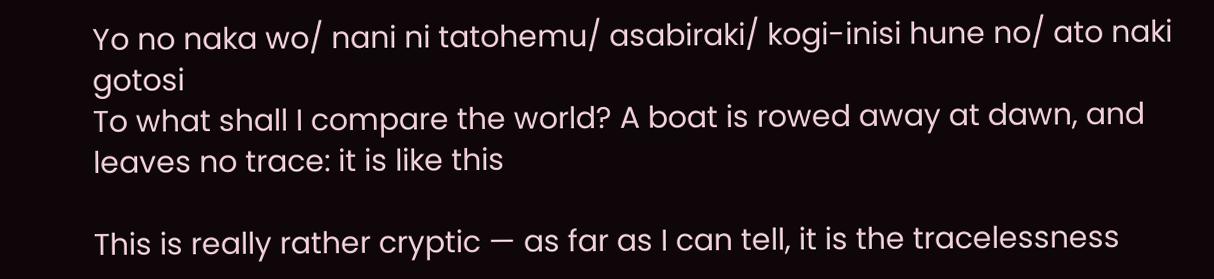Yo no naka wo/ nani ni tatohemu/ asabiraki/ kogi-inisi hune no/ ato naki gotosi
To what shall I compare the world? A boat is rowed away at dawn, and leaves no trace: it is like this

This is really rather cryptic — as far as I can tell, it is the tracelessness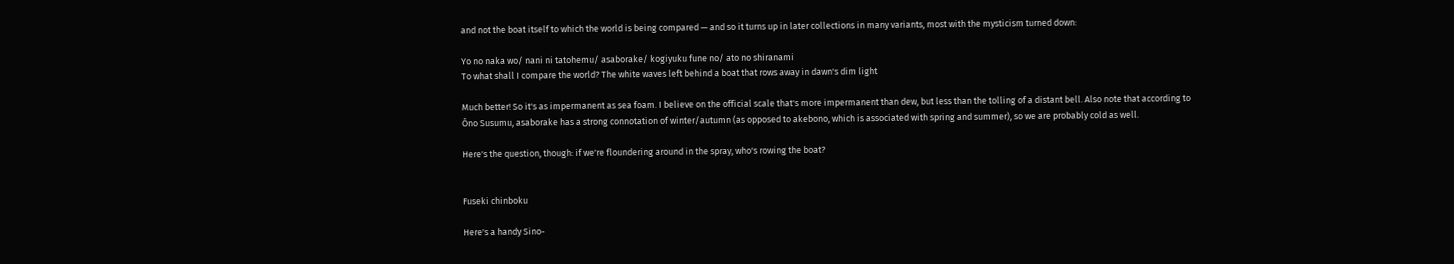and not the boat itself to which the world is being compared — and so it turns up in later collections in many variants, most with the mysticism turned down:

Yo no naka wo/ nani ni tatohemu/ asaborake/ kogiyuku fune no/ ato no shiranami
To what shall I compare the world? The white waves left behind a boat that rows away in dawn's dim light

Much better! So it's as impermanent as sea foam. I believe on the official scale that's more impermanent than dew, but less than the tolling of a distant bell. Also note that according to Ōno Susumu, asaborake has a strong connotation of winter/autumn (as opposed to akebono, which is associated with spring and summer), so we are probably cold as well.

Here's the question, though: if we're floundering around in the spray, who's rowing the boat?


Fuseki chinboku

Here's a handy Sino-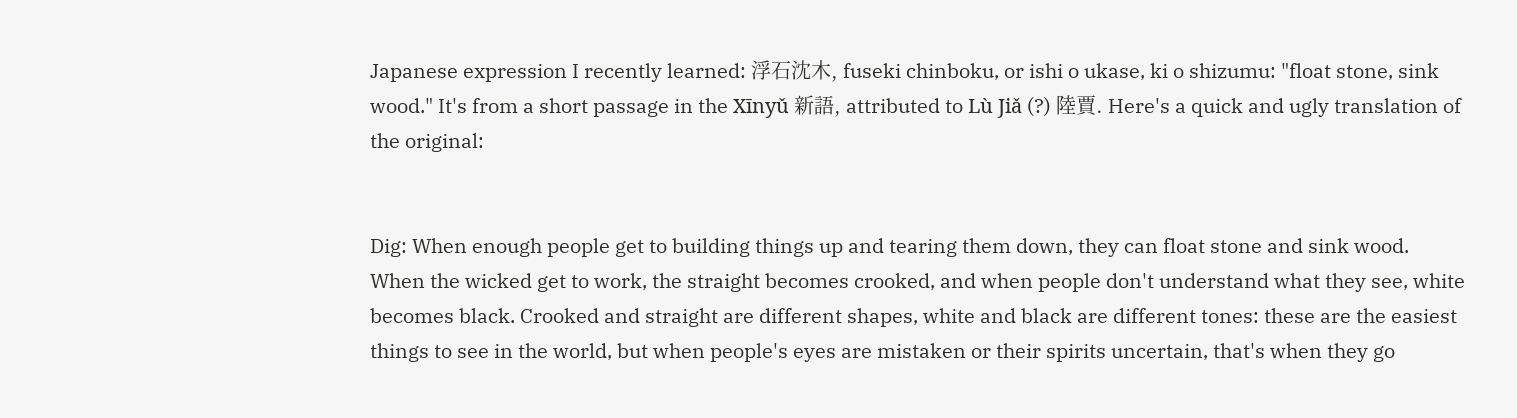Japanese expression I recently learned: 浮石沈木, fuseki chinboku, or ishi o ukase, ki o shizumu: "float stone, sink wood." It's from a short passage in the Xīnyǔ 新語, attributed to Lù Jiǎ (?) 陸賈. Here's a quick and ugly translation of the original:


Dig: When enough people get to building things up and tearing them down, they can float stone and sink wood. When the wicked get to work, the straight becomes crooked, and when people don't understand what they see, white becomes black. Crooked and straight are different shapes, white and black are different tones: these are the easiest things to see in the world, but when people's eyes are mistaken or their spirits uncertain, that's when they go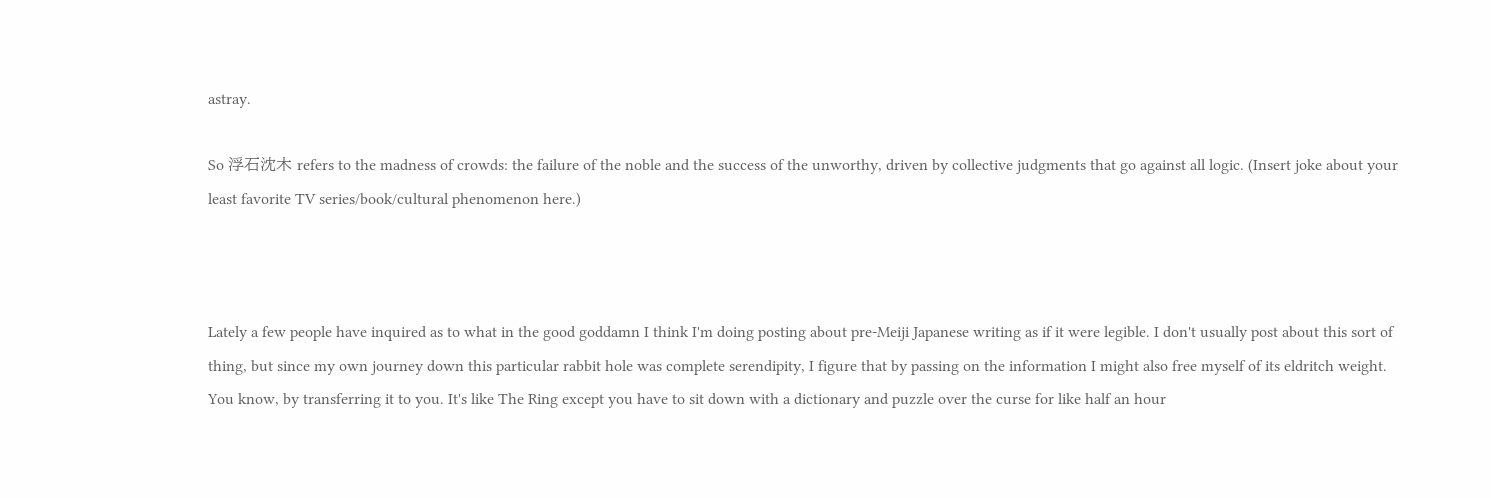astray.

So 浮石沈木 refers to the madness of crowds: the failure of the noble and the success of the unworthy, driven by collective judgments that go against all logic. (Insert joke about your least favorite TV series/book/cultural phenomenon here.)



Lately a few people have inquired as to what in the good goddamn I think I'm doing posting about pre-Meiji Japanese writing as if it were legible. I don't usually post about this sort of thing, but since my own journey down this particular rabbit hole was complete serendipity, I figure that by passing on the information I might also free myself of its eldritch weight. You know, by transferring it to you. It's like The Ring except you have to sit down with a dictionary and puzzle over the curse for like half an hour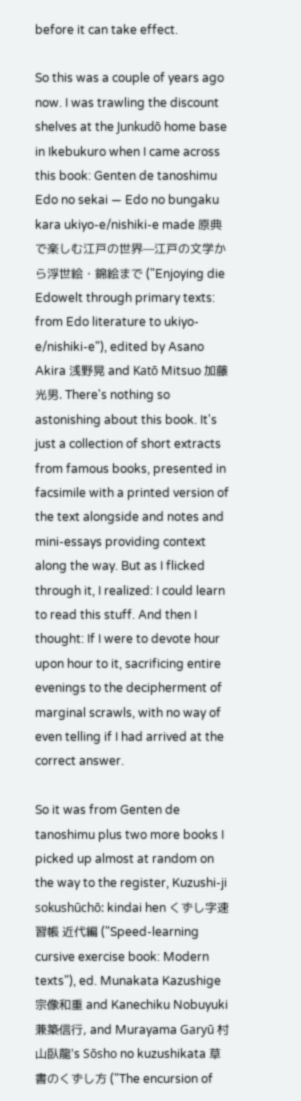before it can take effect.

So this was a couple of years ago now. I was trawling the discount shelves at the Junkudō home base in Ikebukuro when I came across this book: Genten de tanoshimu Edo no sekai — Edo no bungaku kara ukiyo-e/nishiki-e made 原典で楽しむ江戸の世界—江戸の文学から浮世絵・錦絵まで ("Enjoying die Edowelt through primary texts: from Edo literature to ukiyo-e/nishiki-e"), edited by Asano Akira 浅野晃 and Katō Mitsuo 加藤光男. There's nothing so astonishing about this book. It's just a collection of short extracts from famous books, presented in facsimile with a printed version of the text alongside and notes and mini-essays providing context along the way. But as I flicked through it, I realized: I could learn to read this stuff. And then I thought: If I were to devote hour upon hour to it, sacrificing entire evenings to the decipherment of marginal scrawls, with no way of even telling if I had arrived at the correct answer.

So it was from Genten de tanoshimu plus two more books I picked up almost at random on the way to the register, Kuzushi-ji sokushūchō: kindai hen くずし字速習帳 近代編 ("Speed-learning cursive exercise book: Modern texts"), ed. Munakata Kazushige 宗像和重 and Kanechiku Nobuyuki 兼築信行, and Murayama Garyū 村山臥龍's Sōsho no kuzushikata 草書のくずし方 ("The encursion of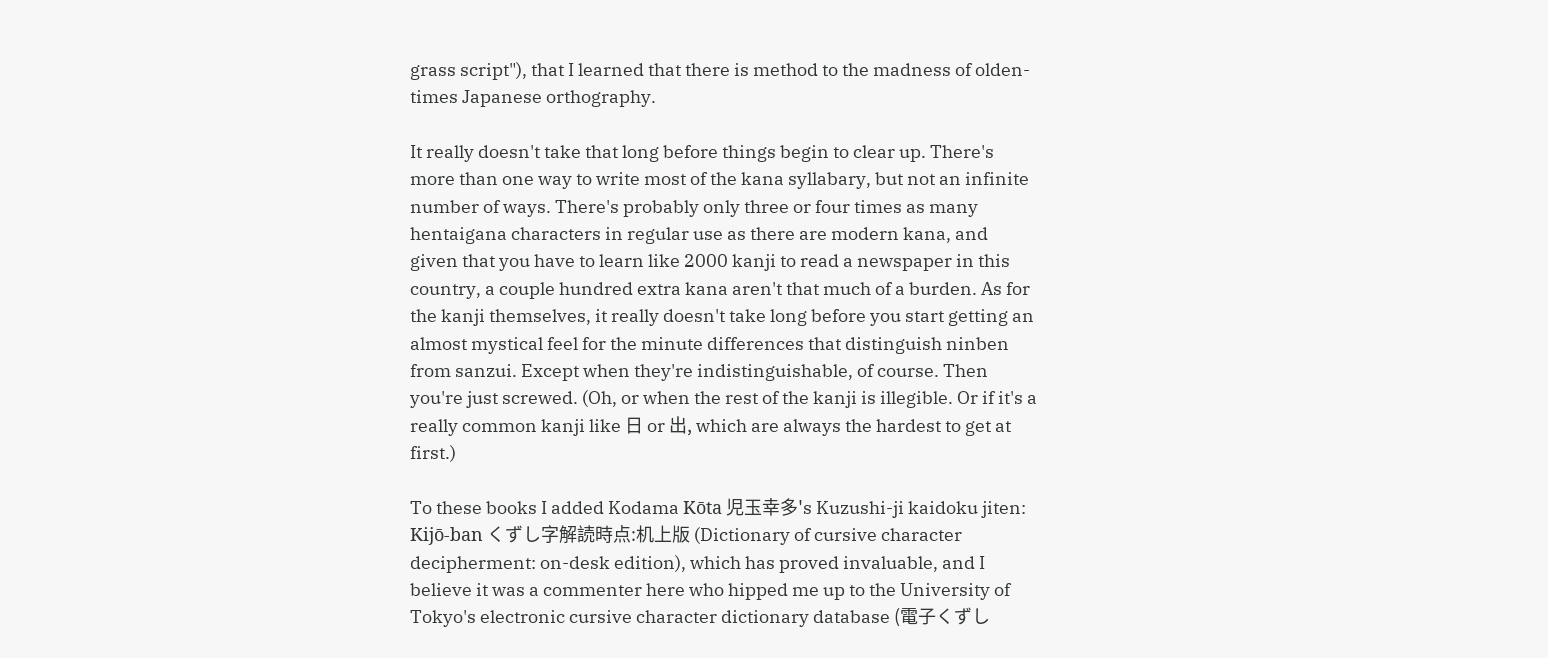grass script"), that I learned that there is method to the madness of olden-times Japanese orthography.

It really doesn't take that long before things begin to clear up. There's more than one way to write most of the kana syllabary, but not an infinite number of ways. There's probably only three or four times as many hentaigana characters in regular use as there are modern kana, and given that you have to learn like 2000 kanji to read a newspaper in this country, a couple hundred extra kana aren't that much of a burden. As for the kanji themselves, it really doesn't take long before you start getting an almost mystical feel for the minute differences that distinguish ninben from sanzui. Except when they're indistinguishable, of course. Then you're just screwed. (Oh, or when the rest of the kanji is illegible. Or if it's a really common kanji like 日 or 出, which are always the hardest to get at first.)

To these books I added Kodama Kōta 児玉幸多's Kuzushi-ji kaidoku jiten: Kijō-ban くずし字解読時点:机上版 (Dictionary of cursive character decipherment: on-desk edition), which has proved invaluable, and I believe it was a commenter here who hipped me up to the University of Tokyo's electronic cursive character dictionary database (電子くずし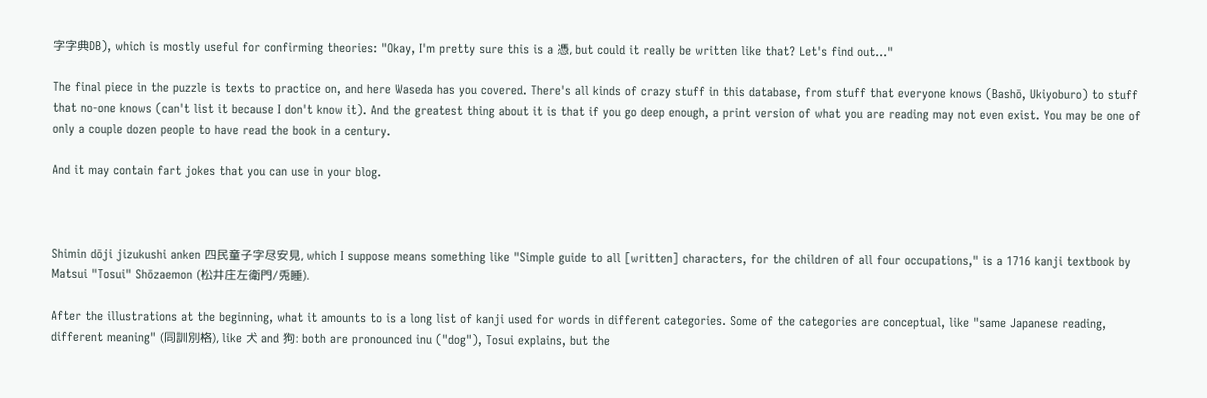字字典DB), which is mostly useful for confirming theories: "Okay, I'm pretty sure this is a 憑, but could it really be written like that? Let's find out..."

The final piece in the puzzle is texts to practice on, and here Waseda has you covered. There's all kinds of crazy stuff in this database, from stuff that everyone knows (Bashō, Ukiyoburo) to stuff that no-one knows (can't list it because I don't know it). And the greatest thing about it is that if you go deep enough, a print version of what you are reading may not even exist. You may be one of only a couple dozen people to have read the book in a century.

And it may contain fart jokes that you can use in your blog.



Shimin dōji jizukushi anken 四民童子字尽安見, which I suppose means something like "Simple guide to all [written] characters, for the children of all four occupations," is a 1716 kanji textbook by Matsui "Tosui" Shōzaemon (松井庄左衛門/兎睡).

After the illustrations at the beginning, what it amounts to is a long list of kanji used for words in different categories. Some of the categories are conceptual, like "same Japanese reading, different meaning" (同訓別格), like 犬 and 狗: both are pronounced inu ("dog"), Tosui explains, but the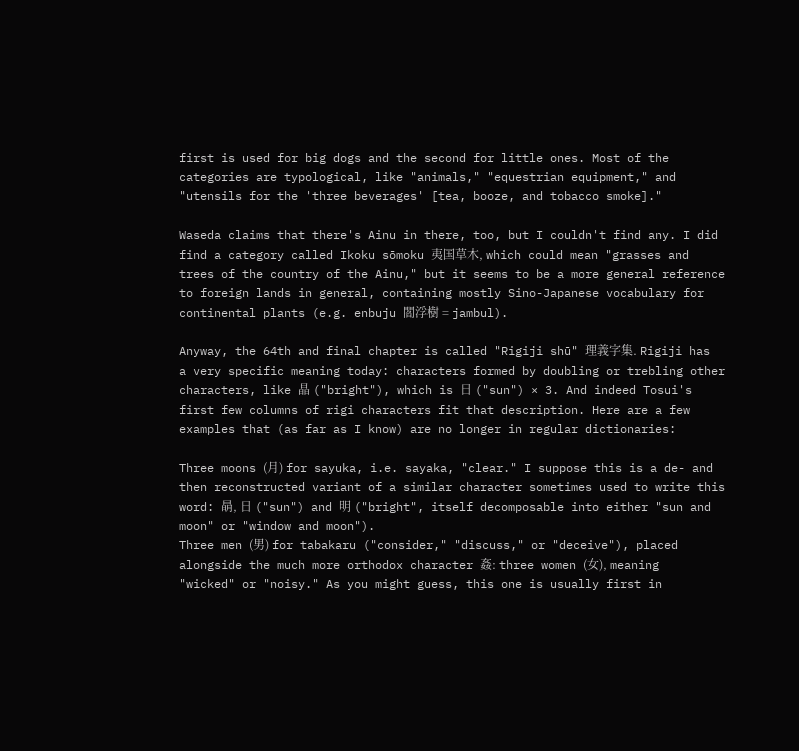first is used for big dogs and the second for little ones. Most of the categories are typological, like "animals," "equestrian equipment," and "utensils for the 'three beverages' [tea, booze, and tobacco smoke]."

Waseda claims that there's Ainu in there, too, but I couldn't find any. I did find a category called Ikoku sōmoku 夷国草木, which could mean "grasses and trees of the country of the Ainu," but it seems to be a more general reference to foreign lands in general, containing mostly Sino-Japanese vocabulary for continental plants (e.g. enbuju 閻浮樹 = jambul).

Anyway, the 64th and final chapter is called "Rigiji shū" 理義字集. Rigiji has a very specific meaning today: characters formed by doubling or trebling other characters, like 晶 ("bright"), which is 日 ("sun") × 3. And indeed Tosui's first few columns of rigi characters fit that description. Here are a few examples that (as far as I know) are no longer in regular dictionaries:

Three moons (月) for sayuka, i.e. sayaka, "clear." I suppose this is a de- and then reconstructed variant of a similar character sometimes used to write this word: 𣇵, 日 ("sun") and 明 ("bright", itself decomposable into either "sun and moon" or "window and moon").
Three men (男) for tabakaru ("consider," "discuss," or "deceive"), placed alongside the much more orthodox character 姦: three women (女), meaning "wicked" or "noisy." As you might guess, this one is usually first in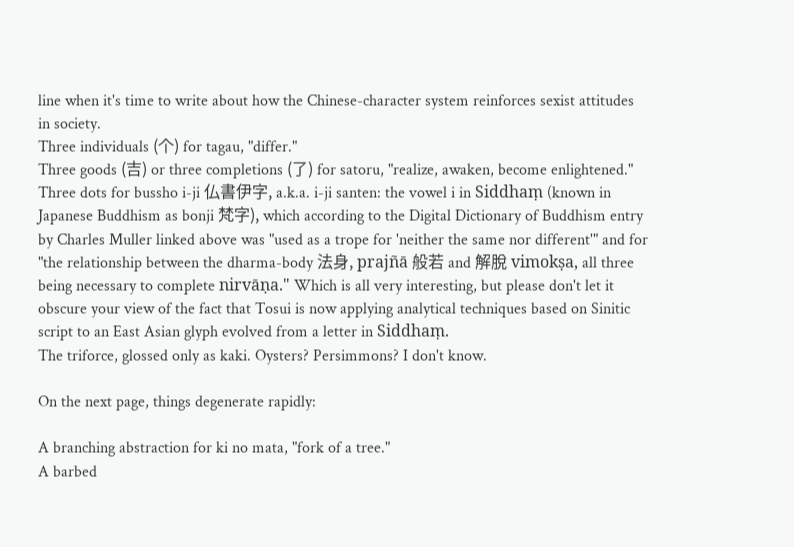line when it's time to write about how the Chinese-character system reinforces sexist attitudes in society.
Three individuals (个) for tagau, "differ."
Three goods (吉) or three completions (了) for satoru, "realize, awaken, become enlightened."
Three dots for bussho i-ji 仏書伊字, a.k.a. i-ji santen: the vowel i in Siddhaṃ (known in Japanese Buddhism as bonji 梵字), which according to the Digital Dictionary of Buddhism entry by Charles Muller linked above was "used as a trope for 'neither the same nor different'" and for "the relationship between the dharma-body 法身, prajñā 般若 and 解脫 vimokṣa, all three being necessary to complete nirvāṇa." Which is all very interesting, but please don't let it obscure your view of the fact that Tosui is now applying analytical techniques based on Sinitic script to an East Asian glyph evolved from a letter in Siddhaṃ.
The triforce, glossed only as kaki. Oysters? Persimmons? I don't know.

On the next page, things degenerate rapidly:

A branching abstraction for ki no mata, "fork of a tree."
A barbed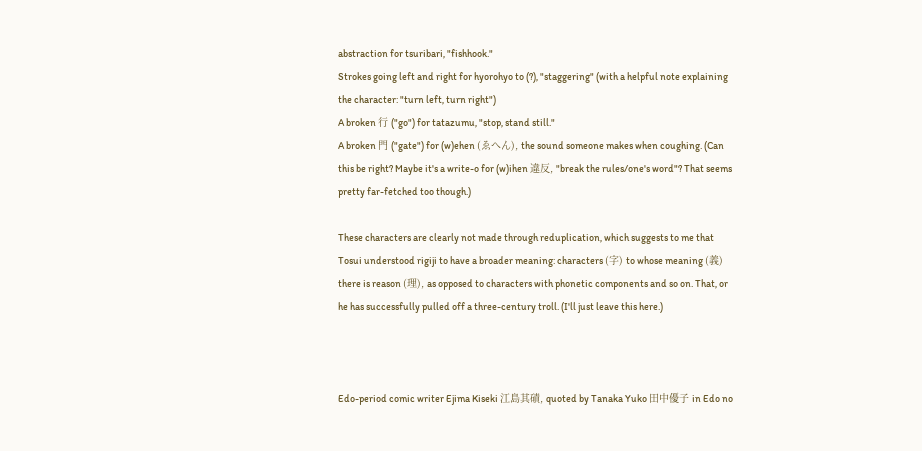abstraction for tsuribari, "fishhook."
Strokes going left and right for hyorohyo to (?), "staggering" (with a helpful note explaining the character: "turn left, turn right")
A broken 行 ("go") for tatazumu, "stop, stand still."
A broken 門 ("gate") for (w)ehen (ゑへん), the sound someone makes when coughing. (Can this be right? Maybe it's a write-o for (w)ihen 違反, "break the rules/one's word"? That seems pretty far-fetched too though.)

These characters are clearly not made through reduplication, which suggests to me that Tosui understood rigiji to have a broader meaning: characters (字) to whose meaning (義) there is reason (理), as opposed to characters with phonetic components and so on. That, or he has successfully pulled off a three-century troll. (I'll just leave this here.)



Edo-period comic writer Ejima Kiseki 江島其磧, quoted by Tanaka Yuko 田中優子 in Edo no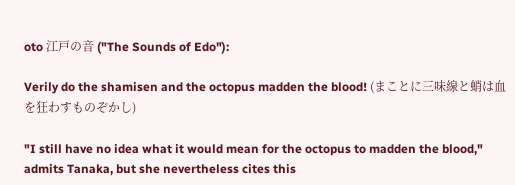oto 江戸の音 ("The Sounds of Edo"):

Verily do the shamisen and the octopus madden the blood! (まことに三味線と蛸は血を狂わすものぞかし)

"I still have no idea what it would mean for the octopus to madden the blood," admits Tanaka, but she nevertheless cites this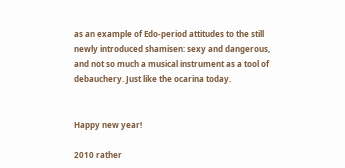as an example of Edo-period attitudes to the still newly introduced shamisen: sexy and dangerous, and not so much a musical instrument as a tool of debauchery. Just like the ocarina today.


Happy new year!

2010 rather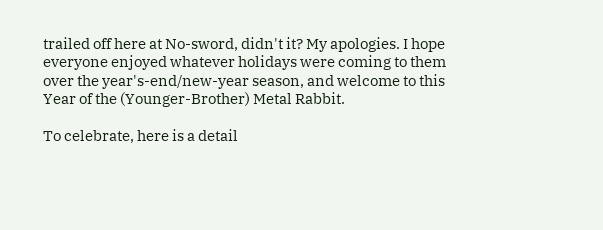trailed off here at No-sword, didn't it? My apologies. I hope everyone enjoyed whatever holidays were coming to them over the year's-end/new-year season, and welcome to this Year of the (Younger-Brother) Metal Rabbit.

To celebrate, here is a detail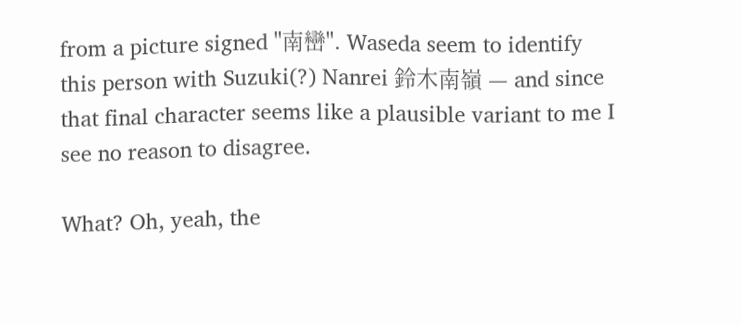from a picture signed "南巒". Waseda seem to identify this person with Suzuki(?) Nanrei 鈴木南嶺 — and since that final character seems like a plausible variant to me I see no reason to disagree.

What? Oh, yeah, the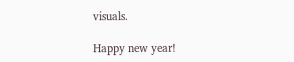visuals.

Happy new year!